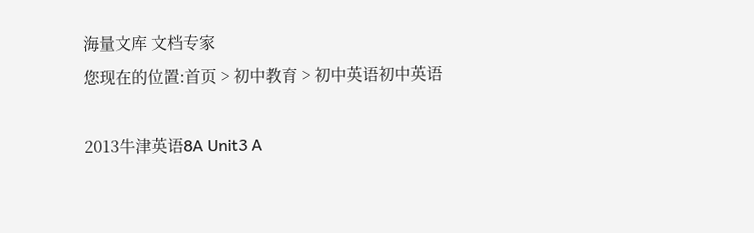海量文库 文档专家
您现在的位置:首页 > 初中教育 > 初中英语初中英语

2013牛津英语8A Unit3 A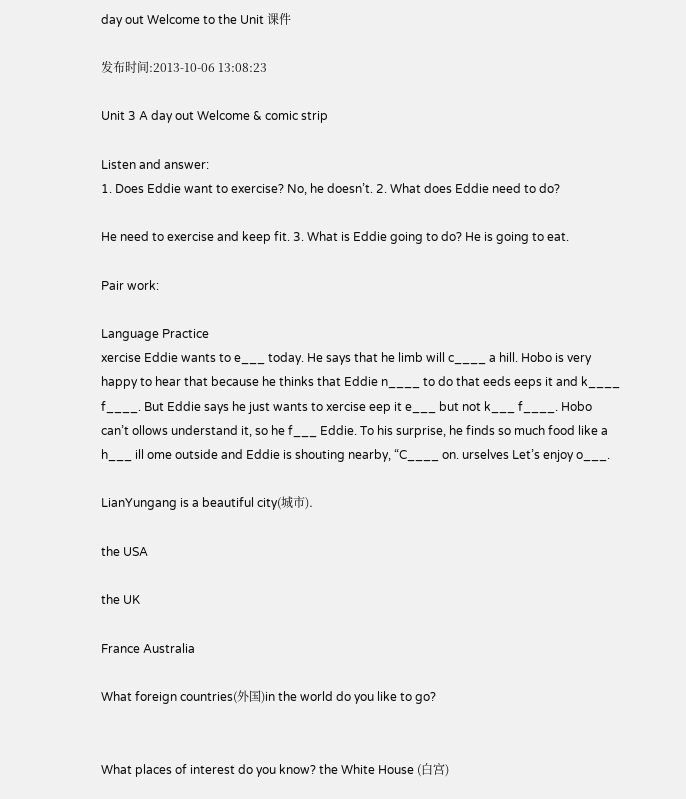day out Welcome to the Unit 课件

发布时间:2013-10-06 13:08:23

Unit 3 A day out Welcome & comic strip

Listen and answer:
1. Does Eddie want to exercise? No, he doesn’t. 2. What does Eddie need to do?

He need to exercise and keep fit. 3. What is Eddie going to do? He is going to eat.

Pair work:

Language Practice
xercise Eddie wants to e___ today. He says that he limb will c____ a hill. Hobo is very happy to hear that because he thinks that Eddie n____ to do that eeds eeps it and k____ f____. But Eddie says he just wants to xercise eep it e___ but not k___ f____. Hobo can’t ollows understand it, so he f___ Eddie. To his surprise, he finds so much food like a h___ ill ome outside and Eddie is shouting nearby, “C____ on. urselves Let’s enjoy o___.

LianYungang is a beautiful city(城市).

the USA

the UK

France Australia

What foreign countries(外国)in the world do you like to go?


What places of interest do you know? the White House (白宫)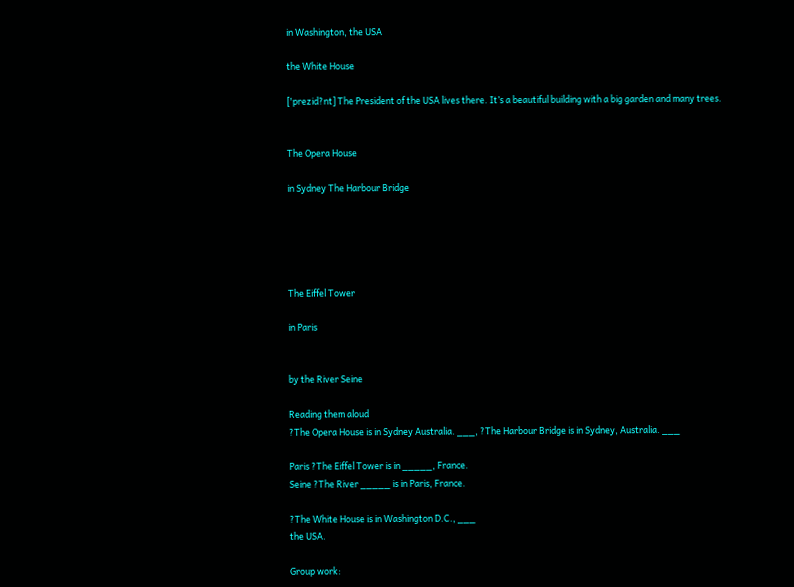in Washington, the USA

the White House

['prezid?nt] The President of the USA lives there. It’s a beautiful building with a big garden and many trees.


The Opera House

in Sydney The Harbour Bridge





The Eiffel Tower

in Paris


by the River Seine

Reading them aloud
?The Opera House is in Sydney Australia. ___, ?The Harbour Bridge is in Sydney, Australia. ___

Paris ?The Eiffel Tower is in _____, France.
Seine ?The River _____ is in Paris, France.

?The White House is in Washington D.C., ___
the USA.

Group work: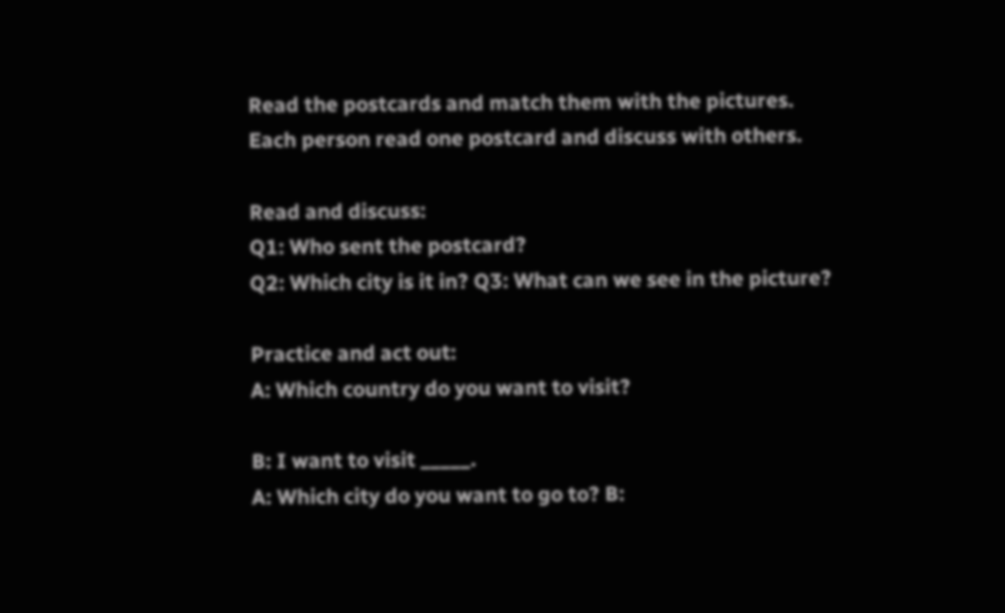Read the postcards and match them with the pictures.
Each person read one postcard and discuss with others.

Read and discuss:
Q1: Who sent the postcard?
Q2: Which city is it in? Q3: What can we see in the picture?

Practice and act out:
A: Which country do you want to visit?

B: I want to visit _____.
A: Which city do you want to go to? B: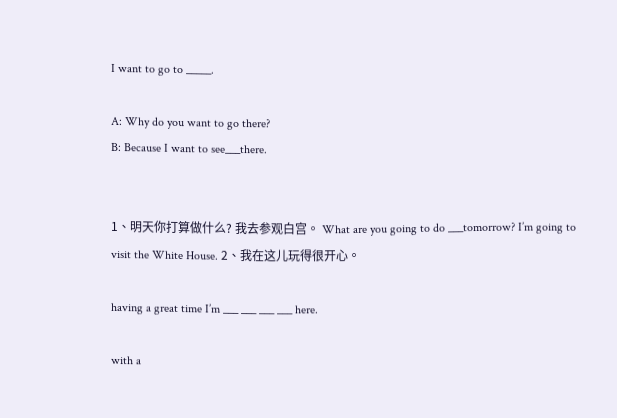I want to go to _____.

A: Why do you want to go there?
B: Because I want to see___there.


1、明天你打算做什么? 我去参观白宫。 What are you going to do ___tomorrow? I’m going to visit the White House. 2、我在这儿玩得很开心。

having a great time I’m ___ ___ ___ ___ here.

with a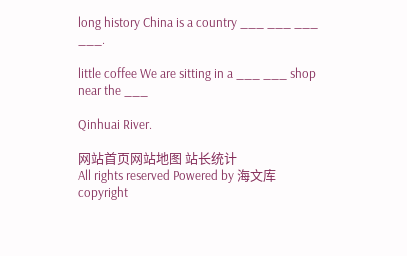long history China is a country ___ ___ ___ ___.

little coffee We are sitting in a ___ ___ shop near the ___

Qinhuai River.

网站首页网站地图 站长统计
All rights reserved Powered by 海文库
copyright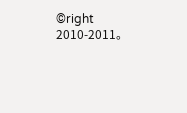©right 2010-2011。